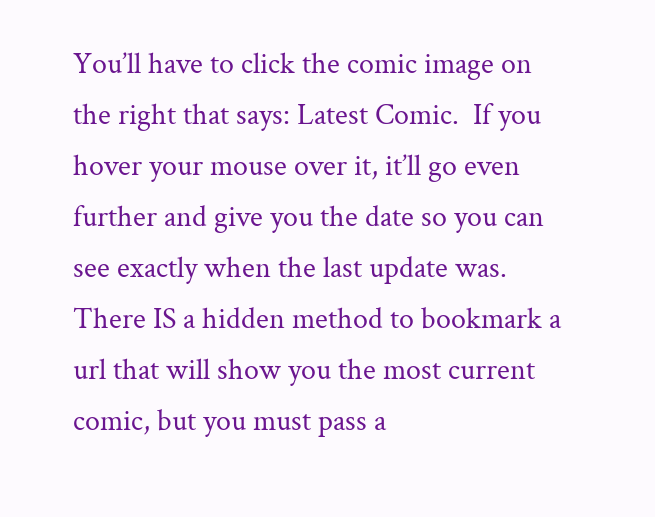You’ll have to click the comic image on the right that says: Latest Comic.  If you hover your mouse over it, it’ll go even further and give you the date so you can see exactly when the last update was.  There IS a hidden method to bookmark a url that will show you the most current comic, but you must pass a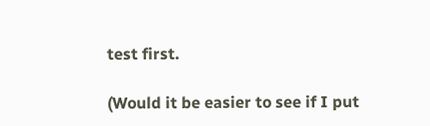test first.

(Would it be easier to see if I put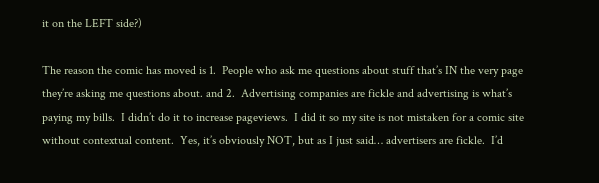it on the LEFT side?)

The reason the comic has moved is 1.  People who ask me questions about stuff that’s IN the very page they’re asking me questions about. and 2.  Advertising companies are fickle and advertising is what’s paying my bills.  I didn’t do it to increase pageviews.  I did it so my site is not mistaken for a comic site without contextual content.  Yes, it’s obviously NOT, but as I just said… advertisers are fickle.  I’d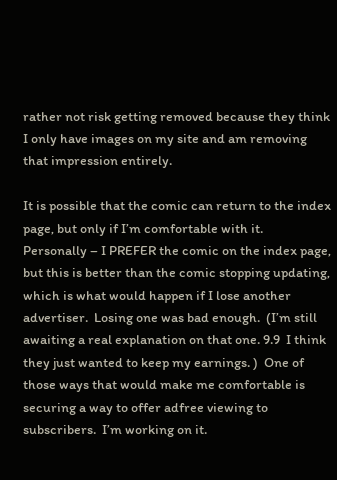rather not risk getting removed because they think I only have images on my site and am removing that impression entirely.

It is possible that the comic can return to the index page, but only if I’m comfortable with it.  Personally – I PREFER the comic on the index page, but this is better than the comic stopping updating, which is what would happen if I lose another advertiser.  Losing one was bad enough.  (I’m still awaiting a real explanation on that one. 9.9  I think they just wanted to keep my earnings. )  One of those ways that would make me comfortable is securing a way to offer adfree viewing to subscribers.  I’m working on it.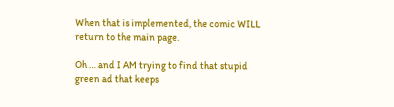When that is implemented, the comic WILL return to the main page.

Oh … and I AM trying to find that stupid green ad that keeps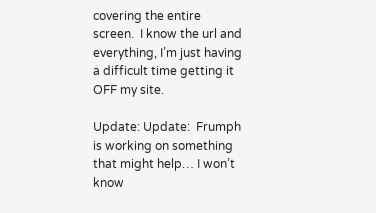covering the entire screen.  I know the url and everything, I’m just having a difficult time getting it OFF my site.

Update: Update:  Frumph is working on something that might help… I won’t know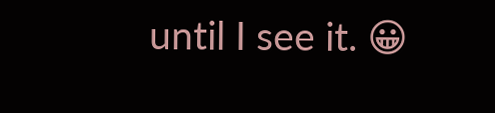until I see it. 😀